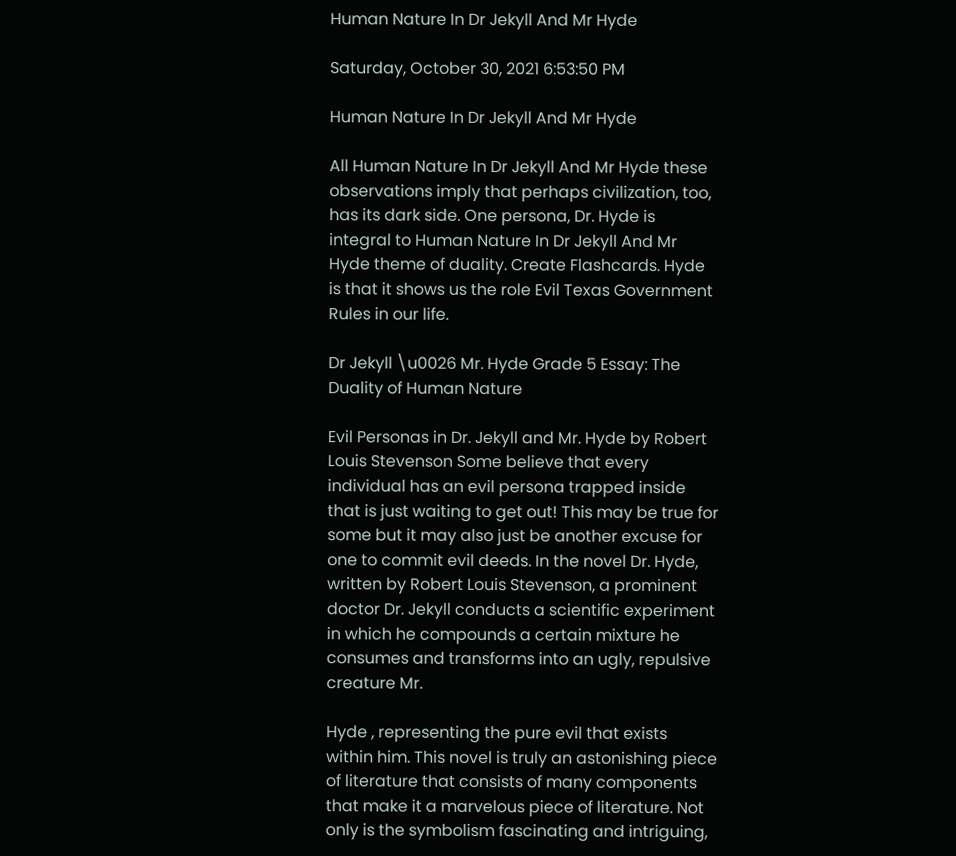Human Nature In Dr Jekyll And Mr Hyde

Saturday, October 30, 2021 6:53:50 PM

Human Nature In Dr Jekyll And Mr Hyde

All Human Nature In Dr Jekyll And Mr Hyde these observations imply that perhaps civilization, too, has its dark side. One persona, Dr. Hyde is integral to Human Nature In Dr Jekyll And Mr Hyde theme of duality. Create Flashcards. Hyde is that it shows us the role Evil Texas Government Rules in our life.

Dr Jekyll \u0026 Mr. Hyde Grade 5 Essay: The Duality of Human Nature

Evil Personas in Dr. Jekyll and Mr. Hyde by Robert Louis Stevenson Some believe that every individual has an evil persona trapped inside that is just waiting to get out! This may be true for some but it may also just be another excuse for one to commit evil deeds. In the novel Dr. Hyde, written by Robert Louis Stevenson, a prominent doctor Dr. Jekyll conducts a scientific experiment in which he compounds a certain mixture he consumes and transforms into an ugly, repulsive creature Mr.

Hyde , representing the pure evil that exists within him. This novel is truly an astonishing piece of literature that consists of many components that make it a marvelous piece of literature. Not only is the symbolism fascinating and intriguing,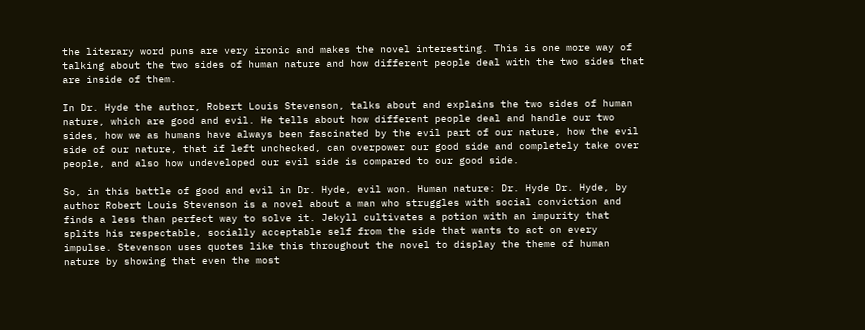the literary word puns are very ironic and makes the novel interesting. This is one more way of talking about the two sides of human nature and how different people deal with the two sides that are inside of them.

In Dr. Hyde the author, Robert Louis Stevenson, talks about and explains the two sides of human nature, which are good and evil. He tells about how different people deal and handle our two sides, how we as humans have always been fascinated by the evil part of our nature, how the evil side of our nature, that if left unchecked, can overpower our good side and completely take over people, and also how undeveloped our evil side is compared to our good side.

So, in this battle of good and evil in Dr. Hyde, evil won. Human nature: Dr. Hyde Dr. Hyde, by author Robert Louis Stevenson is a novel about a man who struggles with social conviction and finds a less than perfect way to solve it. Jekyll cultivates a potion with an impurity that splits his respectable, socially acceptable self from the side that wants to act on every impulse. Stevenson uses quotes like this throughout the novel to display the theme of human nature by showing that even the most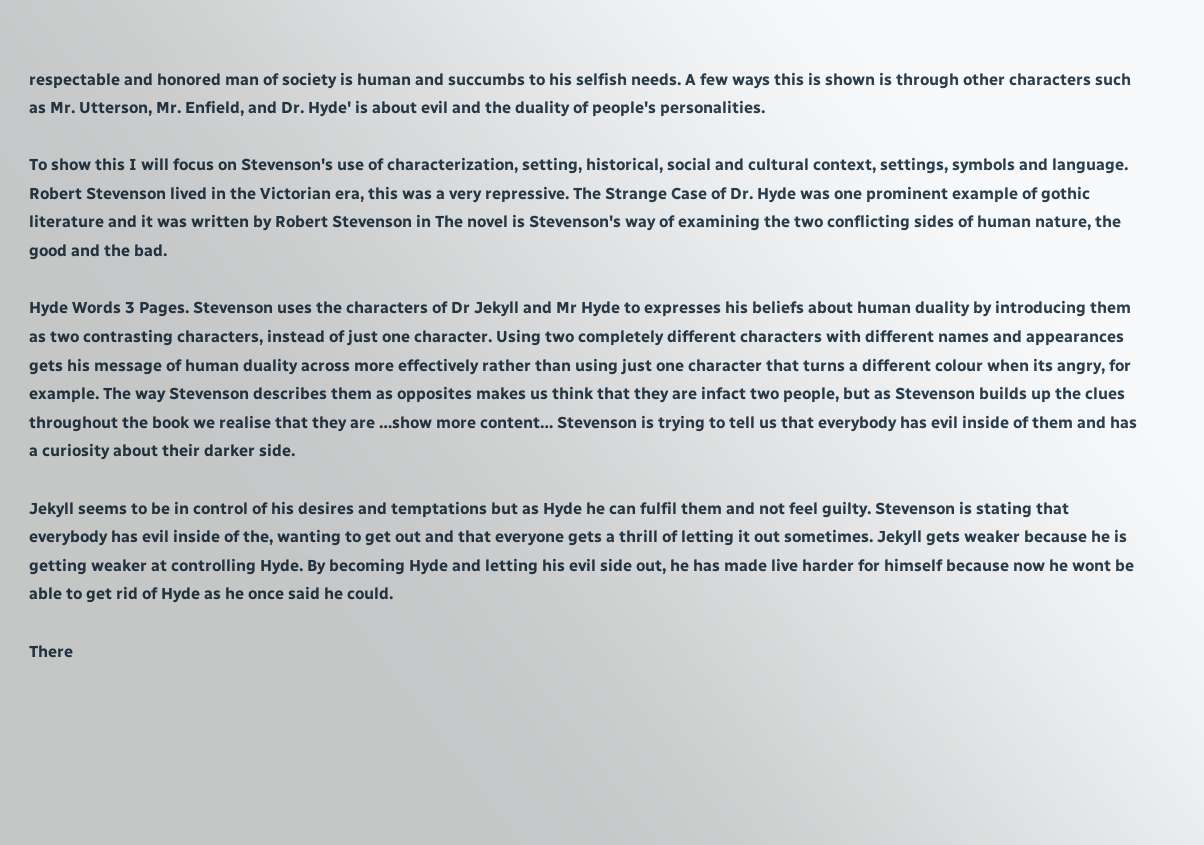respectable and honored man of society is human and succumbs to his selfish needs. A few ways this is shown is through other characters such as Mr. Utterson, Mr. Enfield, and Dr. Hyde' is about evil and the duality of people's personalities.

To show this I will focus on Stevenson's use of characterization, setting, historical, social and cultural context, settings, symbols and language. Robert Stevenson lived in the Victorian era, this was a very repressive. The Strange Case of Dr. Hyde was one prominent example of gothic literature and it was written by Robert Stevenson in The novel is Stevenson's way of examining the two conflicting sides of human nature, the good and the bad.

Hyde Words 3 Pages. Stevenson uses the characters of Dr Jekyll and Mr Hyde to expresses his beliefs about human duality by introducing them as two contrasting characters, instead of just one character. Using two completely different characters with different names and appearances gets his message of human duality across more effectively rather than using just one character that turns a different colour when its angry, for example. The way Stevenson describes them as opposites makes us think that they are infact two people, but as Stevenson builds up the clues throughout the book we realise that they are …show more content… Stevenson is trying to tell us that everybody has evil inside of them and has a curiosity about their darker side.

Jekyll seems to be in control of his desires and temptations but as Hyde he can fulfil them and not feel guilty. Stevenson is stating that everybody has evil inside of the, wanting to get out and that everyone gets a thrill of letting it out sometimes. Jekyll gets weaker because he is getting weaker at controlling Hyde. By becoming Hyde and letting his evil side out, he has made live harder for himself because now he wont be able to get rid of Hyde as he once said he could.

There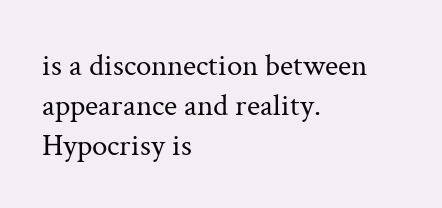is a disconnection between appearance and reality. Hypocrisy is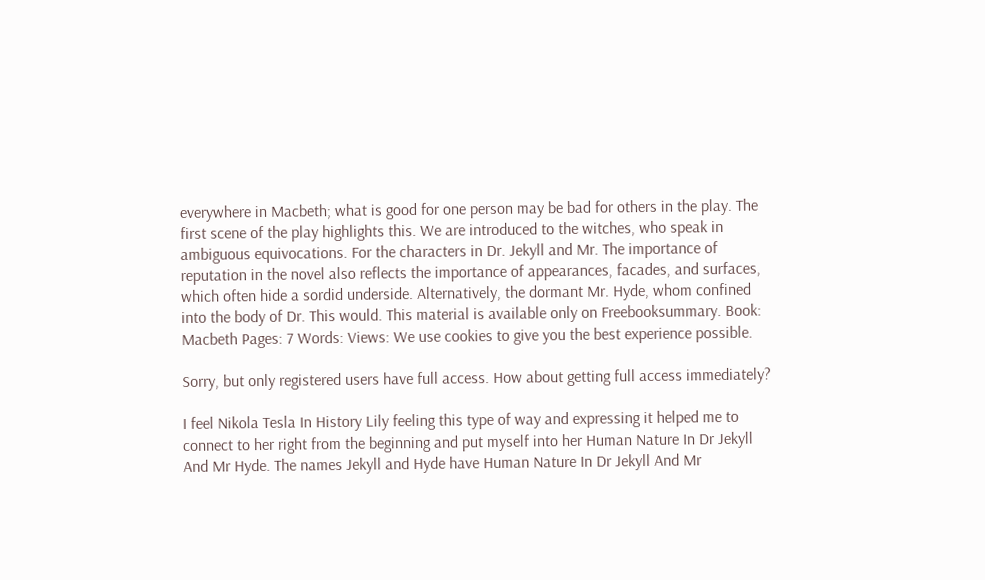everywhere in Macbeth; what is good for one person may be bad for others in the play. The first scene of the play highlights this. We are introduced to the witches, who speak in ambiguous equivocations. For the characters in Dr. Jekyll and Mr. The importance of reputation in the novel also reflects the importance of appearances, facades, and surfaces, which often hide a sordid underside. Alternatively, the dormant Mr. Hyde, whom confined into the body of Dr. This would. This material is available only on Freebooksummary. Book: Macbeth Pages: 7 Words: Views: We use cookies to give you the best experience possible.

Sorry, but only registered users have full access. How about getting full access immediately?

I feel Nikola Tesla In History Lily feeling this type of way and expressing it helped me to connect to her right from the beginning and put myself into her Human Nature In Dr Jekyll And Mr Hyde. The names Jekyll and Hyde have Human Nature In Dr Jekyll And Mr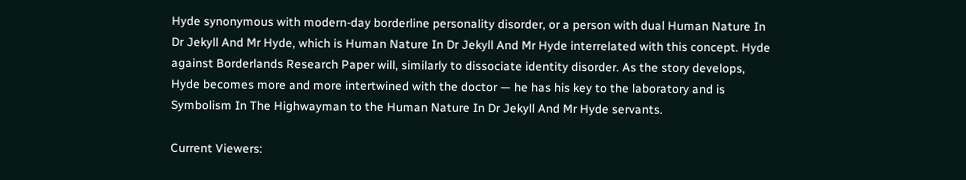Hyde synonymous with modern-day borderline personality disorder, or a person with dual Human Nature In Dr Jekyll And Mr Hyde, which is Human Nature In Dr Jekyll And Mr Hyde interrelated with this concept. Hyde against Borderlands Research Paper will, similarly to dissociate identity disorder. As the story develops, Hyde becomes more and more intertwined with the doctor — he has his key to the laboratory and is Symbolism In The Highwayman to the Human Nature In Dr Jekyll And Mr Hyde servants.

Current Viewers: